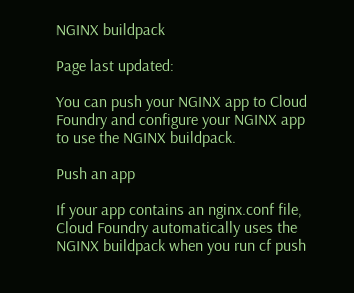NGINX buildpack

Page last updated:

You can push your NGINX app to Cloud Foundry and configure your NGINX app to use the NGINX buildpack.

Push an app

If your app contains an nginx.conf file, Cloud Foundry automatically uses the NGINX buildpack when you run cf push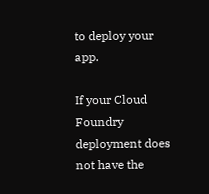to deploy your app.

If your Cloud Foundry deployment does not have the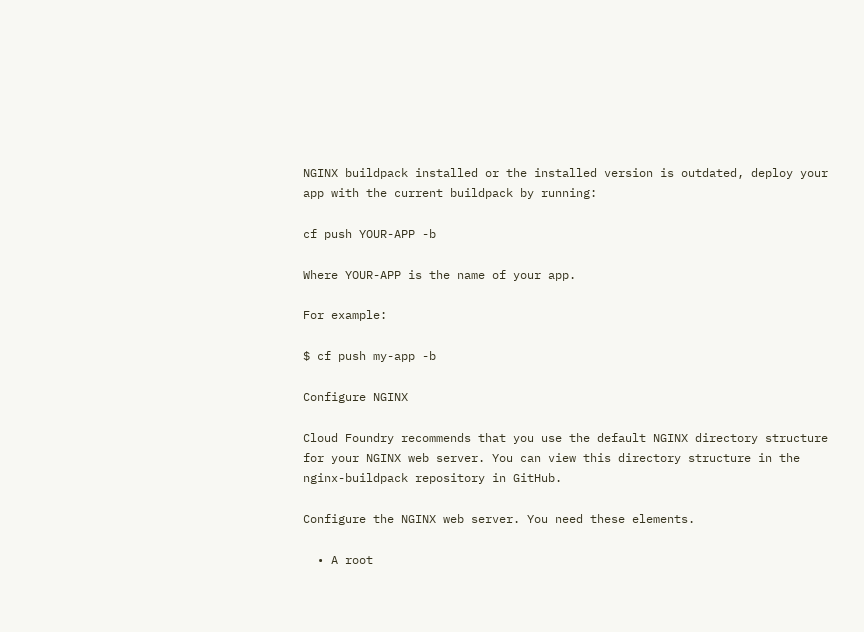NGINX buildpack installed or the installed version is outdated, deploy your app with the current buildpack by running:

cf push YOUR-APP -b

Where YOUR-APP is the name of your app.

For example:

$ cf push my-app -b

Configure NGINX

Cloud Foundry recommends that you use the default NGINX directory structure for your NGINX web server. You can view this directory structure in the nginx-buildpack repository in GitHub.

Configure the NGINX web server. You need these elements.

  • A root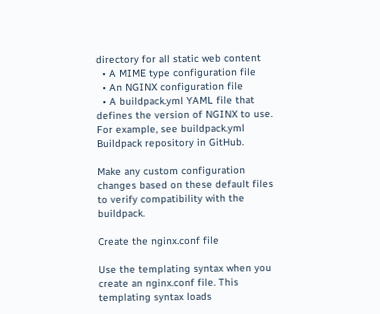directory for all static web content
  • A MIME type configuration file
  • An NGINX configuration file
  • A buildpack.yml YAML file that defines the version of NGINX to use. For example, see buildpack.yml Buildpack repository in GitHub.

Make any custom configuration changes based on these default files to verify compatibility with the buildpack.

Create the nginx.conf file

Use the templating syntax when you create an nginx.conf file. This templating syntax loads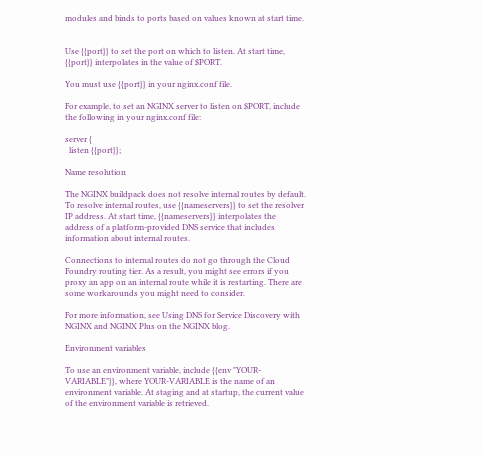modules and binds to ports based on values known at start time.


Use {{port}} to set the port on which to listen. At start time, {{port}} interpolates in the value of $PORT.

You must use {{port}} in your nginx.conf file.

For example, to set an NGINX server to listen on $PORT, include the following in your nginx.conf file:

server {
  listen {{port}};

Name resolution

The NGINX buildpack does not resolve internal routes by default. To resolve internal routes, use {{nameservers}} to set the resolver IP address. At start time, {{nameservers}} interpolates the address of a platform-provided DNS service that includes information about internal routes.

Connections to internal routes do not go through the Cloud Foundry routing tier. As a result, you might see errors if you proxy an app on an internal route while it is restarting. There are some workarounds you might need to consider.

For more information, see Using DNS for Service Discovery with NGINX and NGINX Plus on the NGINX blog.

Environment variables

To use an environment variable, include {{env "YOUR-VARIABLE"}}, where YOUR-VARIABLE is the name of an environment variable. At staging and at startup, the current value of the environment variable is retrieved.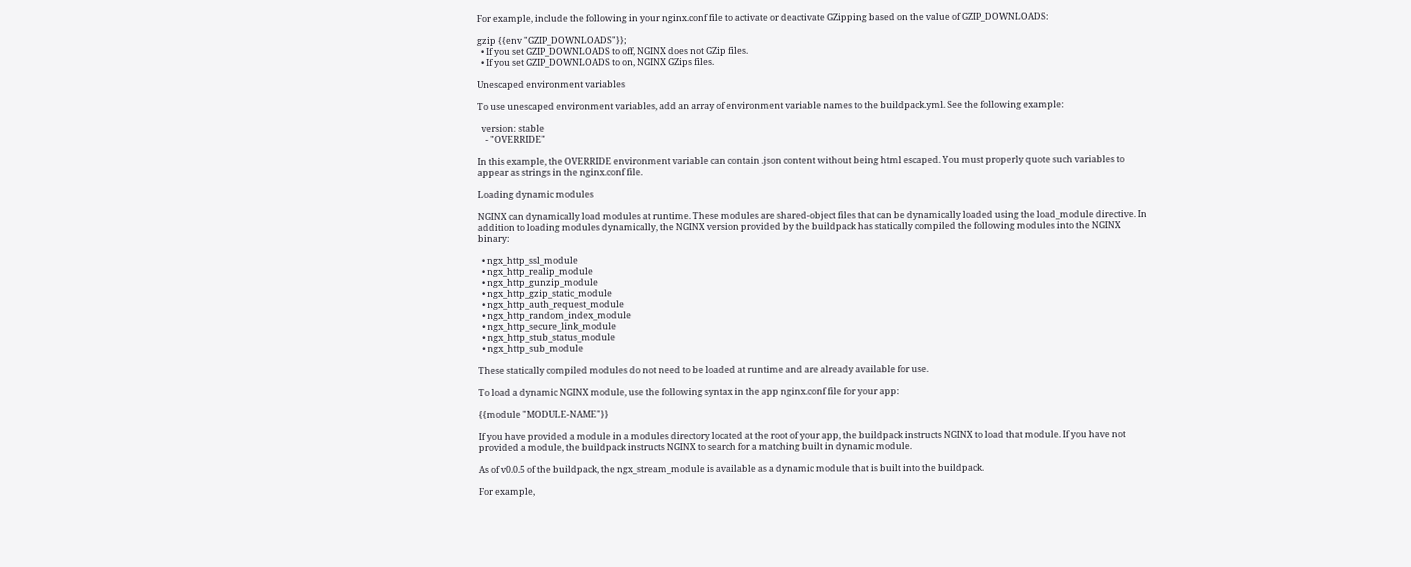For example, include the following in your nginx.conf file to activate or deactivate GZipping based on the value of GZIP_DOWNLOADS:

gzip {{env "GZIP_DOWNLOADS"}};
  • If you set GZIP_DOWNLOADS to off, NGINX does not GZip files.
  • If you set GZIP_DOWNLOADS to on, NGINX GZips files.

Unescaped environment variables

To use unescaped environment variables, add an array of environment variable names to the buildpack.yml. See the following example:

  version: stable
    - "OVERRIDE"

In this example, the OVERRIDE environment variable can contain .json content without being html escaped. You must properly quote such variables to appear as strings in the nginx.conf file.

Loading dynamic modules

NGINX can dynamically load modules at runtime. These modules are shared-object files that can be dynamically loaded using the load_module directive. In addition to loading modules dynamically, the NGINX version provided by the buildpack has statically compiled the following modules into the NGINX binary:

  • ngx_http_ssl_module
  • ngx_http_realip_module
  • ngx_http_gunzip_module
  • ngx_http_gzip_static_module
  • ngx_http_auth_request_module
  • ngx_http_random_index_module
  • ngx_http_secure_link_module
  • ngx_http_stub_status_module
  • ngx_http_sub_module

These statically compiled modules do not need to be loaded at runtime and are already available for use.

To load a dynamic NGINX module, use the following syntax in the app nginx.conf file for your app:

{{module "MODULE-NAME"}}

If you have provided a module in a modules directory located at the root of your app, the buildpack instructs NGINX to load that module. If you have not provided a module, the buildpack instructs NGINX to search for a matching built in dynamic module.

As of v0.0.5 of the buildpack, the ngx_stream_module is available as a dynamic module that is built into the buildpack.

For example,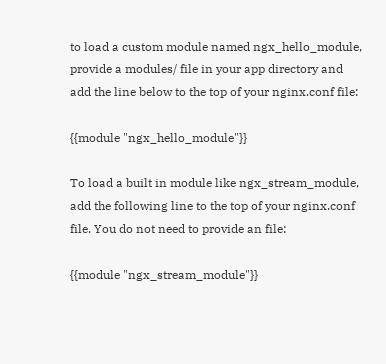to load a custom module named ngx_hello_module, provide a modules/ file in your app directory and add the line below to the top of your nginx.conf file:

{{module "ngx_hello_module"}}

To load a built in module like ngx_stream_module, add the following line to the top of your nginx.conf file. You do not need to provide an file:

{{module "ngx_stream_module"}}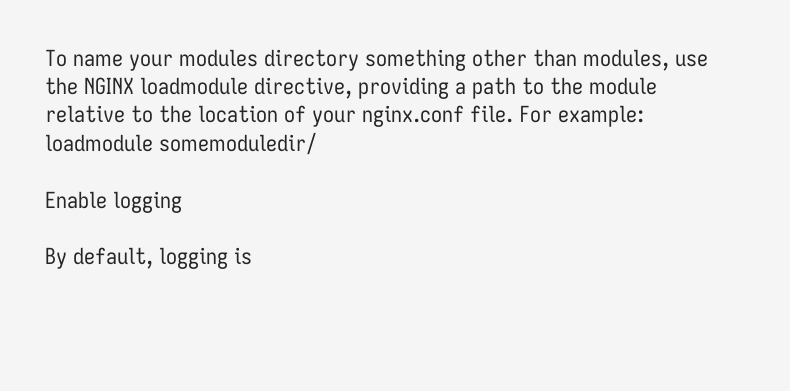To name your modules directory something other than modules, use the NGINX loadmodule directive, providing a path to the module relative to the location of your nginx.conf file. For example: loadmodule somemoduledir/

Enable logging

By default, logging is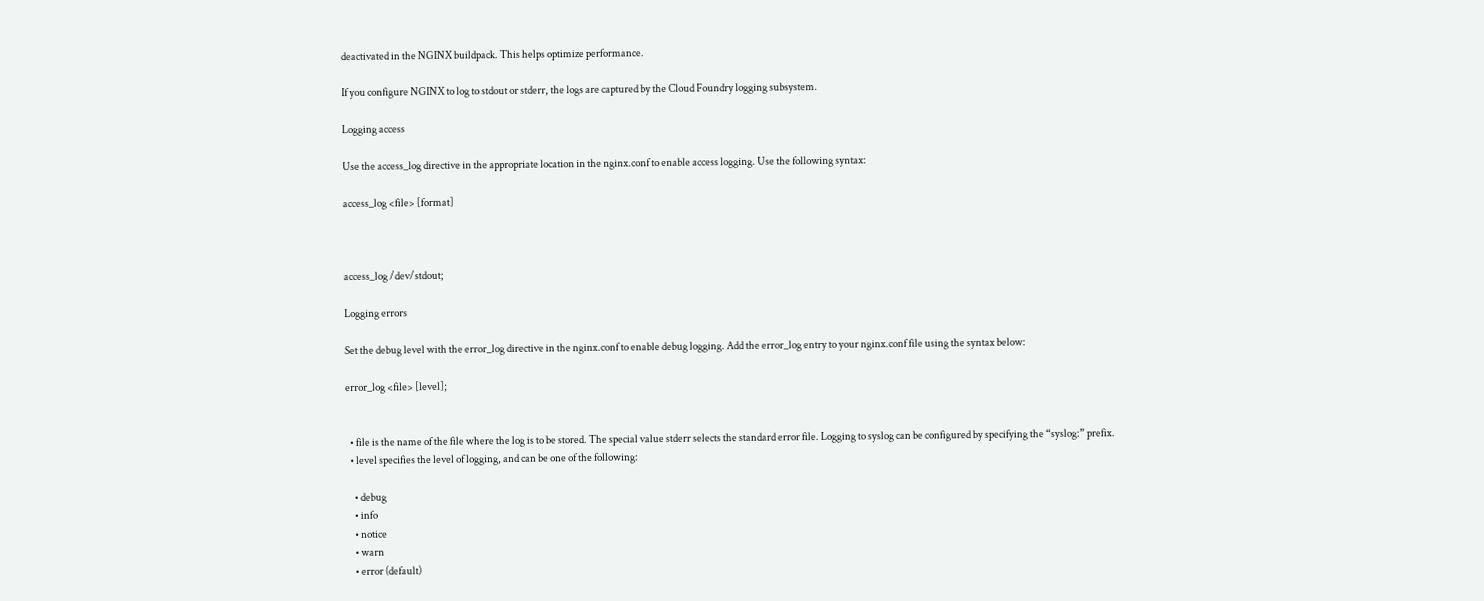deactivated in the NGINX buildpack. This helps optimize performance.

If you configure NGINX to log to stdout or stderr, the logs are captured by the Cloud Foundry logging subsystem.

Logging access

Use the access_log directive in the appropriate location in the nginx.conf to enable access logging. Use the following syntax:

access_log <file> [format]



access_log /dev/stdout;

Logging errors

Set the debug level with the error_log directive in the nginx.conf to enable debug logging. Add the error_log entry to your nginx.conf file using the syntax below:

error_log <file> [level];


  • file is the name of the file where the log is to be stored. The special value stderr selects the standard error file. Logging to syslog can be configured by specifying the “syslog:” prefix.
  • level specifies the level of logging, and can be one of the following:

    • debug
    • info
    • notice
    • warn
    • error (default)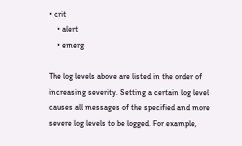• crit
    • alert
    • emerg

The log levels above are listed in the order of increasing severity. Setting a certain log level causes all messages of the specified and more severe log levels to be logged. For example,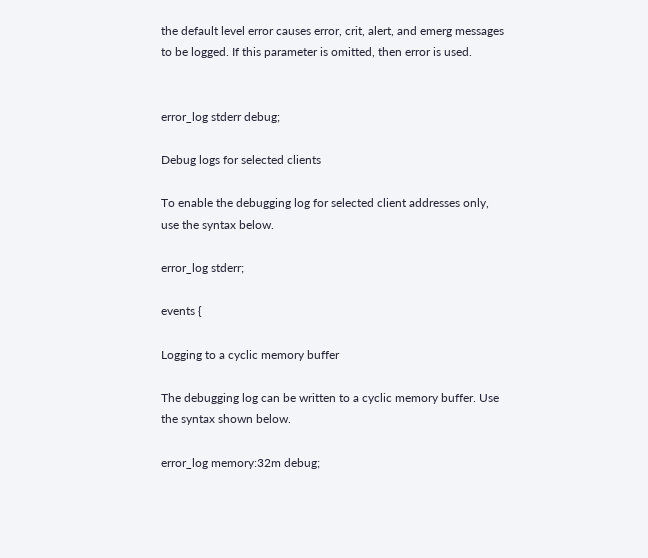the default level error causes error, crit, alert, and emerg messages to be logged. If this parameter is omitted, then error is used.


error_log stderr debug;

Debug logs for selected clients

To enable the debugging log for selected client addresses only, use the syntax below.

error_log stderr;

events {

Logging to a cyclic memory buffer

The debugging log can be written to a cyclic memory buffer. Use the syntax shown below.

error_log memory:32m debug;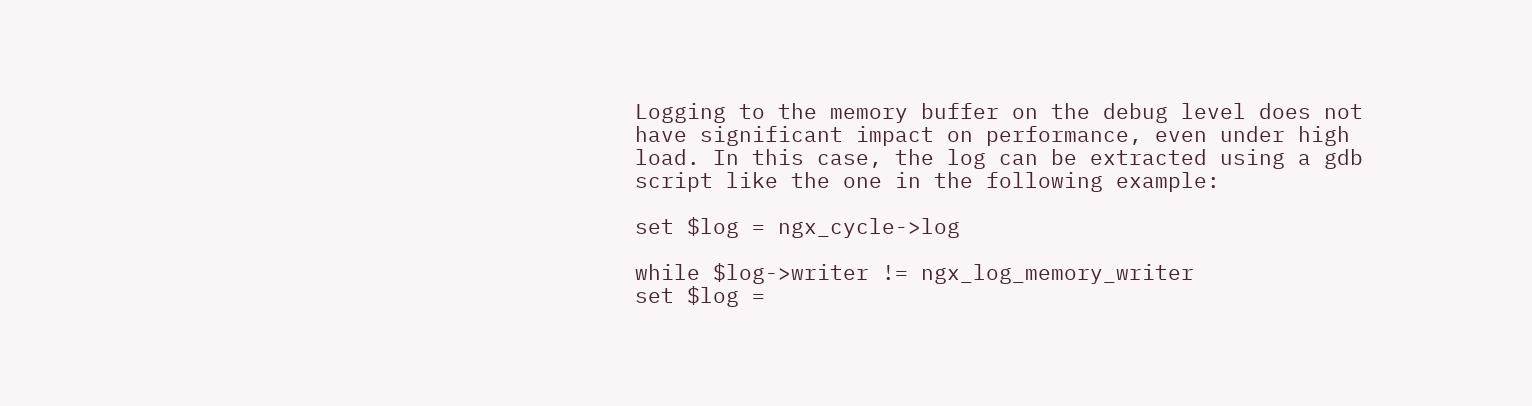Logging to the memory buffer on the debug level does not have significant impact on performance, even under high load. In this case, the log can be extracted using a gdb script like the one in the following example:

set $log = ngx_cycle->log

while $log->writer != ngx_log_memory_writer
set $log =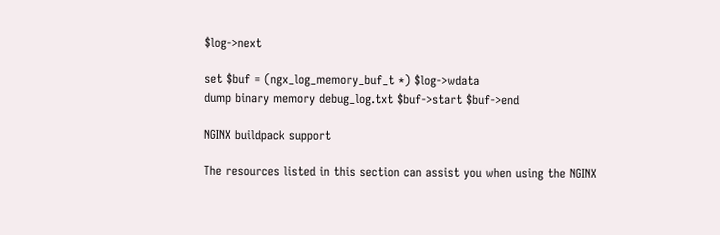$log->next

set $buf = (ngx_log_memory_buf_t *) $log->wdata
dump binary memory debug_log.txt $buf->start $buf->end

NGINX buildpack support

The resources listed in this section can assist you when using the NGINX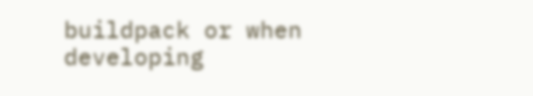buildpack or when developing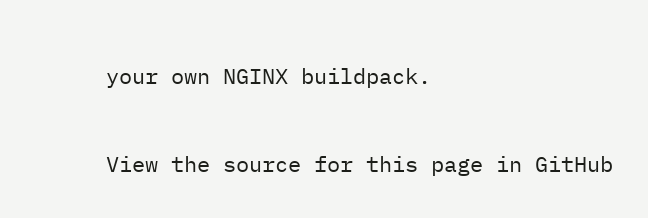your own NGINX buildpack.

View the source for this page in GitHub